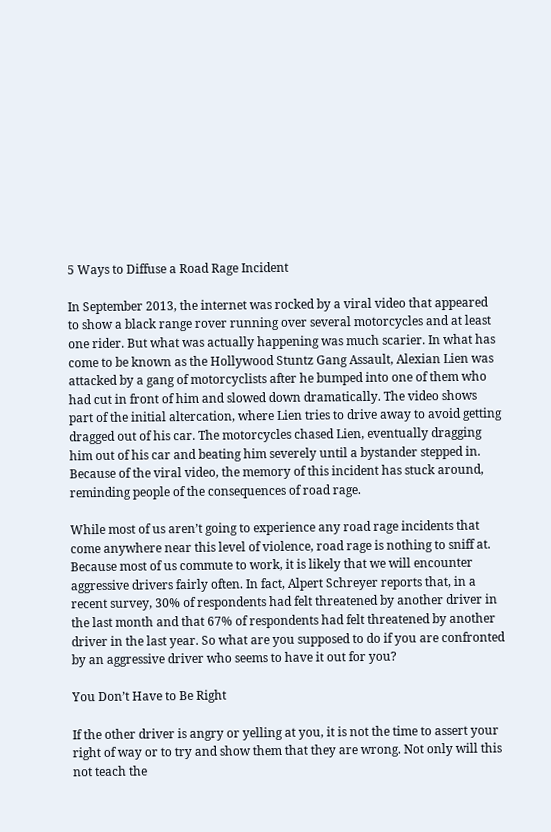5 Ways to Diffuse a Road Rage Incident

In September 2013, the internet was rocked by a viral video that appeared to show a black range rover running over several motorcycles and at least one rider. But what was actually happening was much scarier. In what has come to be known as the Hollywood Stuntz Gang Assault, Alexian Lien was attacked by a gang of motorcyclists after he bumped into one of them who had cut in front of him and slowed down dramatically. The video shows part of the initial altercation, where Lien tries to drive away to avoid getting dragged out of his car. The motorcycles chased Lien, eventually dragging him out of his car and beating him severely until a bystander stepped in. Because of the viral video, the memory of this incident has stuck around, reminding people of the consequences of road rage.

While most of us aren’t going to experience any road rage incidents that come anywhere near this level of violence, road rage is nothing to sniff at. Because most of us commute to work, it is likely that we will encounter aggressive drivers fairly often. In fact, Alpert Schreyer reports that, in a recent survey, 30% of respondents had felt threatened by another driver in the last month and that 67% of respondents had felt threatened by another driver in the last year. So what are you supposed to do if you are confronted by an aggressive driver who seems to have it out for you?

You Don’t Have to Be Right

If the other driver is angry or yelling at you, it is not the time to assert your right of way or to try and show them that they are wrong. Not only will this not teach the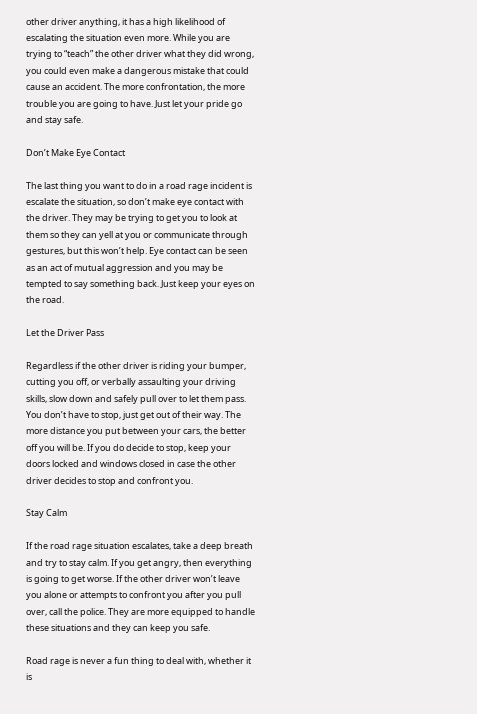other driver anything, it has a high likelihood of escalating the situation even more. While you are trying to “teach” the other driver what they did wrong, you could even make a dangerous mistake that could cause an accident. The more confrontation, the more trouble you are going to have. Just let your pride go and stay safe.

Don’t Make Eye Contact

The last thing you want to do in a road rage incident is escalate the situation, so don’t make eye contact with the driver. They may be trying to get you to look at them so they can yell at you or communicate through gestures, but this won’t help. Eye contact can be seen as an act of mutual aggression and you may be tempted to say something back. Just keep your eyes on the road.

Let the Driver Pass

Regardless if the other driver is riding your bumper, cutting you off, or verbally assaulting your driving skills, slow down and safely pull over to let them pass. You don’t have to stop, just get out of their way. The more distance you put between your cars, the better off you will be. If you do decide to stop, keep your doors locked and windows closed in case the other driver decides to stop and confront you.

Stay Calm

If the road rage situation escalates, take a deep breath and try to stay calm. If you get angry, then everything is going to get worse. If the other driver won’t leave you alone or attempts to confront you after you pull over, call the police. They are more equipped to handle these situations and they can keep you safe.

Road rage is never a fun thing to deal with, whether it is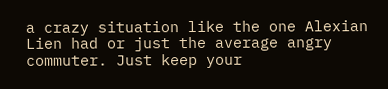a crazy situation like the one Alexian Lien had or just the average angry commuter. Just keep your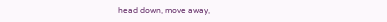head down, move away,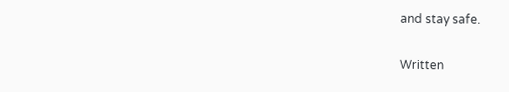and stay safe.

Written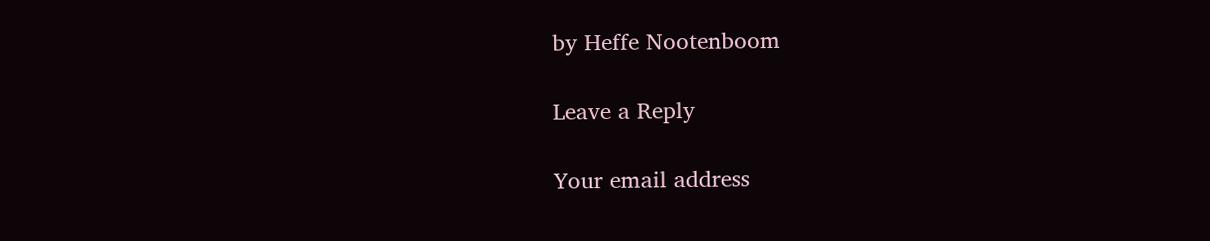by Heffe Nootenboom

Leave a Reply

Your email address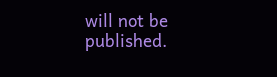will not be published.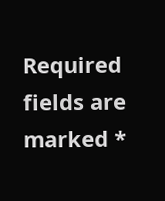Required fields are marked *